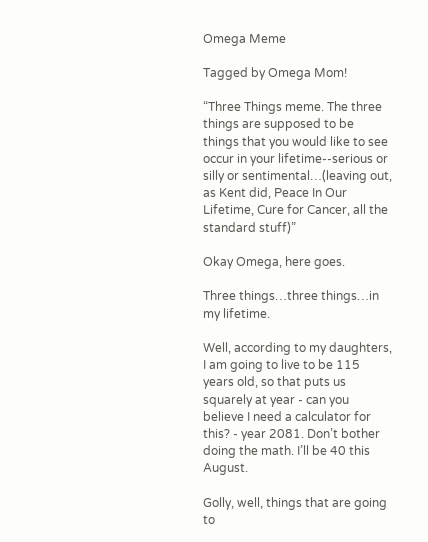Omega Meme

Tagged by Omega Mom!

“Three Things meme. The three things are supposed to be things that you would like to see occur in your lifetime--serious or silly or sentimental…(leaving out, as Kent did, Peace In Our Lifetime, Cure for Cancer, all the standard stuff)”

Okay Omega, here goes.

Three things…three things…in my lifetime.

Well, according to my daughters, I am going to live to be 115 years old, so that puts us squarely at year - can you believe I need a calculator for this? - year 2081. Don’t bother doing the math. I’ll be 40 this August.

Golly, well, things that are going to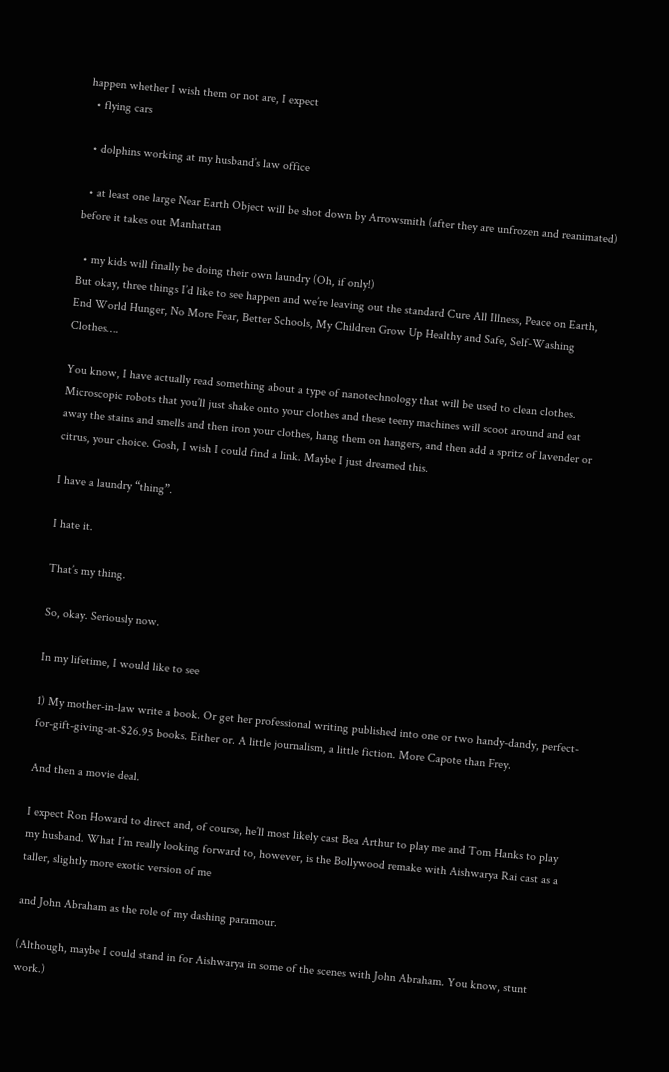happen whether I wish them or not are, I expect
  • flying cars

  • dolphins working at my husband’s law office

  • at least one large Near Earth Object will be shot down by Arrowsmith (after they are unfrozen and reanimated) before it takes out Manhattan

  • my kids will finally be doing their own laundry (Oh, if only!)
But okay, three things I’d like to see happen and we’re leaving out the standard Cure All Illness, Peace on Earth, End World Hunger, No More Fear, Better Schools, My Children Grow Up Healthy and Safe, Self-Washing Clothes….

You know, I have actually read something about a type of nanotechnology that will be used to clean clothes. Microscopic robots that you’ll just shake onto your clothes and these teeny machines will scoot around and eat away the stains and smells and then iron your clothes, hang them on hangers, and then add a spritz of lavender or citrus, your choice. Gosh, I wish I could find a link. Maybe I just dreamed this.

I have a laundry “thing”.

I hate it.

That’s my thing.

So, okay. Seriously now.

In my lifetime, I would like to see

1) My mother-in-law write a book. Or get her professional writing published into one or two handy-dandy, perfect-for-gift-giving-at-$26.95 books. Either or. A little journalism, a little fiction. More Capote than Frey.

And then a movie deal.

I expect Ron Howard to direct and, of course, he’ll most likely cast Bea Arthur to play me and Tom Hanks to play my husband. What I’m really looking forward to, however, is the Bollywood remake with Aishwarya Rai cast as a taller, slightly more exotic version of me

and John Abraham as the role of my dashing paramour.

(Although, maybe I could stand in for Aishwarya in some of the scenes with John Abraham. You know, stunt work.)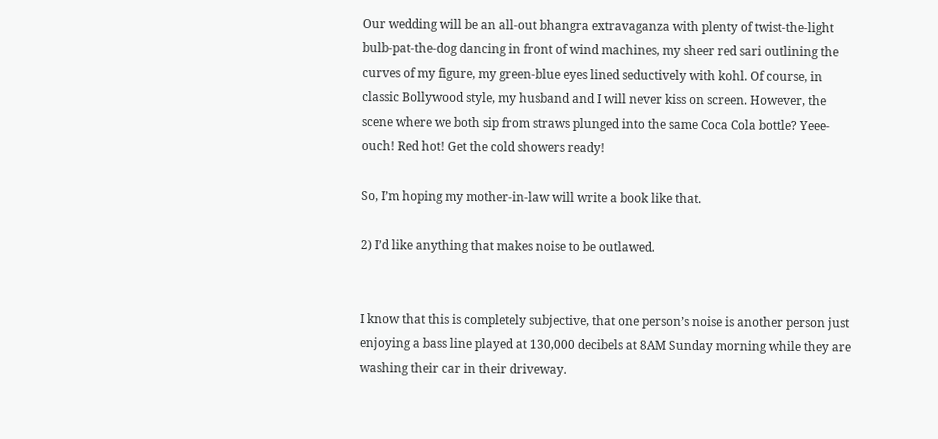Our wedding will be an all-out bhangra extravaganza with plenty of twist-the-light bulb-pat-the-dog dancing in front of wind machines, my sheer red sari outlining the curves of my figure, my green-blue eyes lined seductively with kohl. Of course, in classic Bollywood style, my husband and I will never kiss on screen. However, the scene where we both sip from straws plunged into the same Coca Cola bottle? Yeee-ouch! Red hot! Get the cold showers ready!

So, I’m hoping my mother-in-law will write a book like that.

2) I’d like anything that makes noise to be outlawed.


I know that this is completely subjective, that one person’s noise is another person just enjoying a bass line played at 130,000 decibels at 8AM Sunday morning while they are washing their car in their driveway.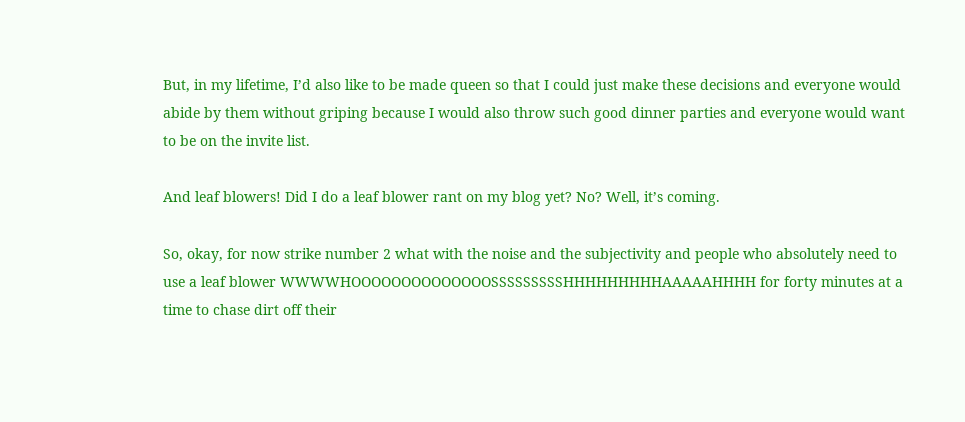But, in my lifetime, I’d also like to be made queen so that I could just make these decisions and everyone would abide by them without griping because I would also throw such good dinner parties and everyone would want to be on the invite list.

And leaf blowers! Did I do a leaf blower rant on my blog yet? No? Well, it’s coming.

So, okay, for now strike number 2 what with the noise and the subjectivity and people who absolutely need to use a leaf blower WWWWHOOOOOOOOOOOOOOSSSSSSSSSHHHHHHHHHAAAAAHHHH for forty minutes at a time to chase dirt off their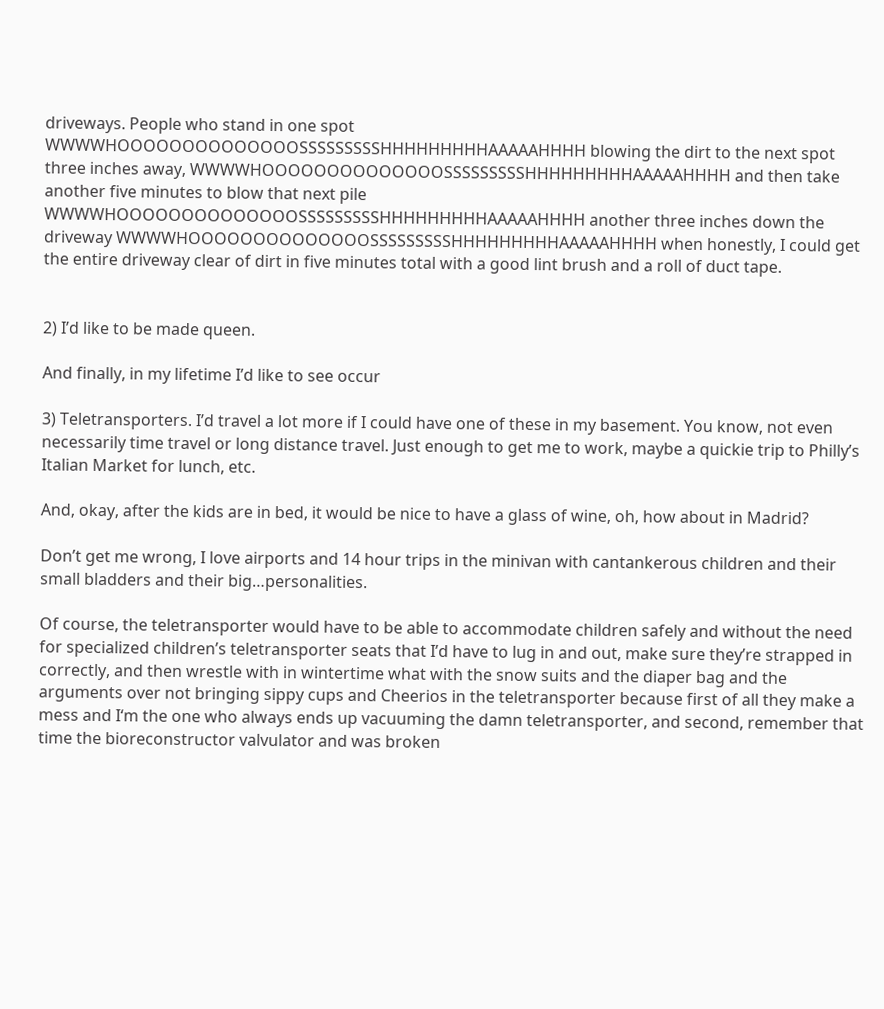driveways. People who stand in one spot WWWWHOOOOOOOOOOOOOOSSSSSSSSSHHHHHHHHHAAAAAHHHH blowing the dirt to the next spot three inches away, WWWWHOOOOOOOOOOOOOOSSSSSSSSSHHHHHHHHHAAAAAHHHH and then take another five minutes to blow that next pile WWWWHOOOOOOOOOOOOOOSSSSSSSSSHHHHHHHHHAAAAAHHHH another three inches down the driveway WWWWHOOOOOOOOOOOOOOSSSSSSSSSHHHHHHHHHAAAAAHHHH when honestly, I could get the entire driveway clear of dirt in five minutes total with a good lint brush and a roll of duct tape.


2) I’d like to be made queen.

And finally, in my lifetime I’d like to see occur

3) Teletransporters. I’d travel a lot more if I could have one of these in my basement. You know, not even necessarily time travel or long distance travel. Just enough to get me to work, maybe a quickie trip to Philly’s Italian Market for lunch, etc.

And, okay, after the kids are in bed, it would be nice to have a glass of wine, oh, how about in Madrid?

Don’t get me wrong, I love airports and 14 hour trips in the minivan with cantankerous children and their small bladders and their big…personalities.

Of course, the teletransporter would have to be able to accommodate children safely and without the need for specialized children’s teletransporter seats that I’d have to lug in and out, make sure they’re strapped in correctly, and then wrestle with in wintertime what with the snow suits and the diaper bag and the arguments over not bringing sippy cups and Cheerios in the teletransporter because first of all they make a mess and I‘m the one who always ends up vacuuming the damn teletransporter, and second, remember that time the bioreconstructor valvulator and was broken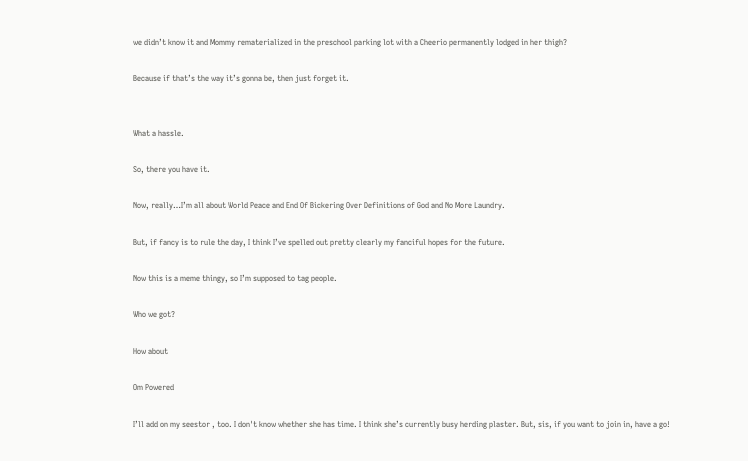we didn’t know it and Mommy rematerialized in the preschool parking lot with a Cheerio permanently lodged in her thigh?

Because if that’s the way it’s gonna be, then just forget it.


What a hassle.

So, there you have it.

Now, really…I’m all about World Peace and End Of Bickering Over Definitions of God and No More Laundry.

But, if fancy is to rule the day, I think I’ve spelled out pretty clearly my fanciful hopes for the future.

Now this is a meme thingy, so I’m supposed to tag people.

Who we got?

How about

Om Powered

I’ll add on my seestor , too. I don't know whether she has time. I think she’s currently busy herding plaster. But, sis, if you want to join in, have a go!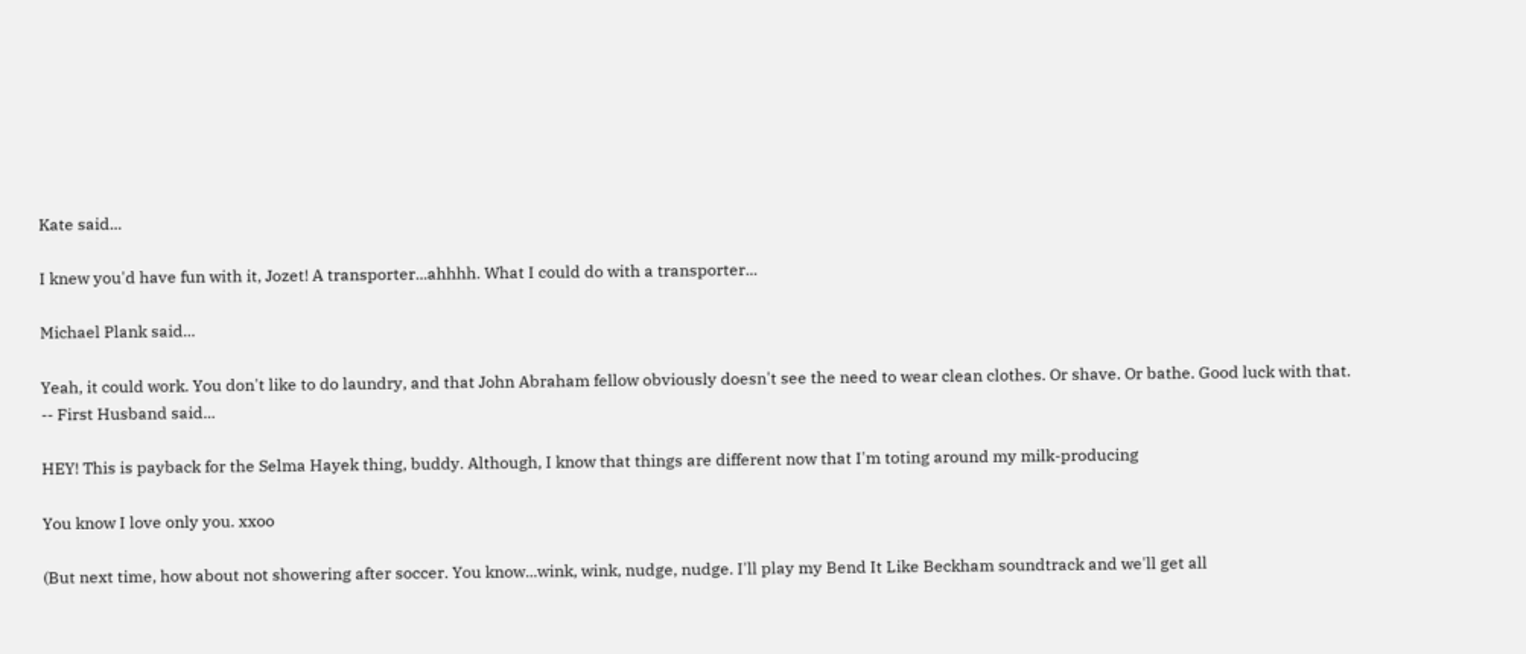Kate said...

I knew you'd have fun with it, Jozet! A transporter...ahhhh. What I could do with a transporter...

Michael Plank said...

Yeah, it could work. You don't like to do laundry, and that John Abraham fellow obviously doesn't see the need to wear clean clothes. Or shave. Or bathe. Good luck with that.
-- First Husband said...

HEY! This is payback for the Selma Hayek thing, buddy. Although, I know that things are different now that I'm toting around my milk-producing

You know I love only you. xxoo

(But next time, how about not showering after soccer. You know...wink, wink, nudge, nudge. I'll play my Bend It Like Beckham soundtrack and we'll get all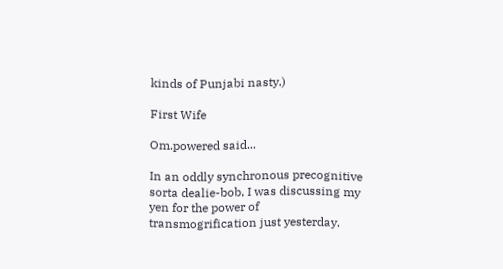kinds of Punjabi nasty.)

First Wife

Om.powered said...

In an oddly synchronous precognitive sorta dealie-bob, I was discussing my yen for the power of transmogrification just yesterday.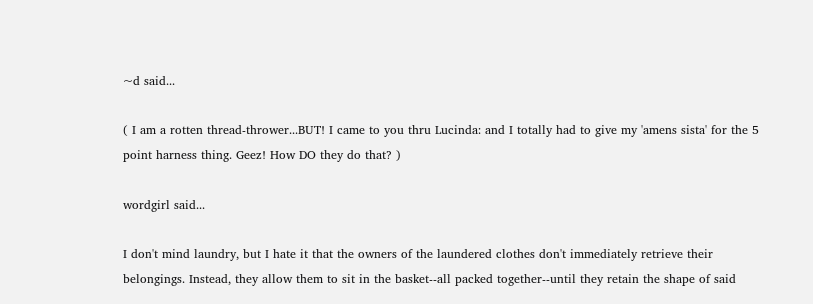~d said...

( I am a rotten thread-thrower...BUT! I came to you thru Lucinda: and I totally had to give my 'amens sista' for the 5 point harness thing. Geez! How DO they do that? )

wordgirl said...

I don't mind laundry, but I hate it that the owners of the laundered clothes don't immediately retrieve their belongings. Instead, they allow them to sit in the basket--all packed together--until they retain the shape of said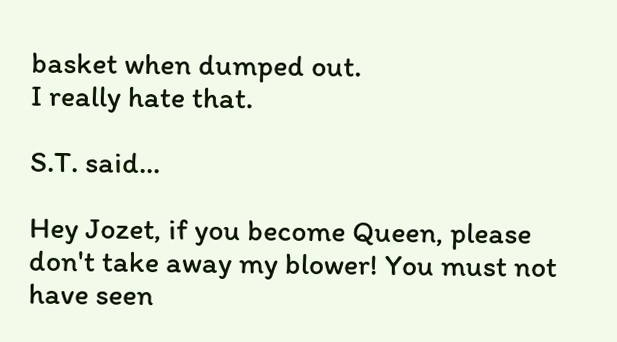basket when dumped out.
I really hate that.

S.T. said...

Hey Jozet, if you become Queen, please don't take away my blower! You must not have seen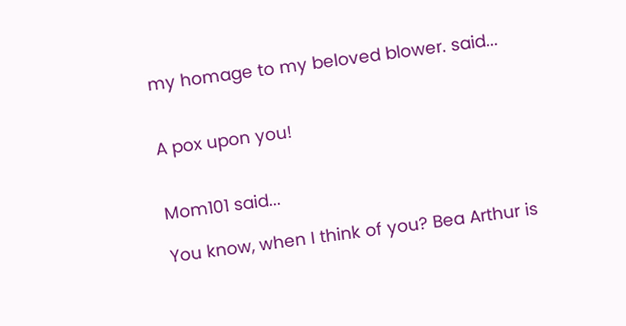my homage to my beloved blower. said...


A pox upon you!


Mom101 said...

You know, when I think of you? Bea Arthur is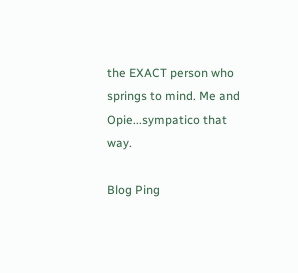the EXACT person who springs to mind. Me and Opie...sympatico that way.

Blog Ping